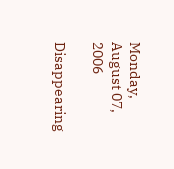Monday, August 07, 2006

Disappearing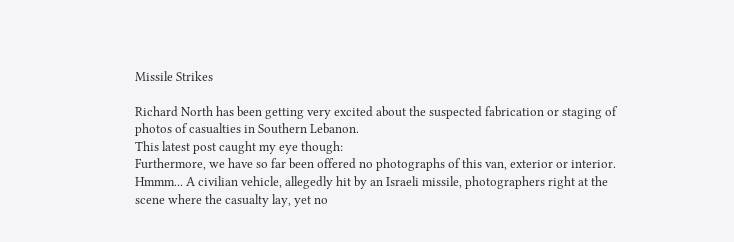Missile Strikes

Richard North has been getting very excited about the suspected fabrication or staging of photos of casualties in Southern Lebanon.
This latest post caught my eye though:
Furthermore, we have so far been offered no photographs of this van, exterior or interior.
Hmmm... A civilian vehicle, allegedly hit by an Israeli missile, photographers right at the scene where the casualty lay, yet no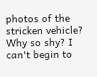photos of the stricken vehicle? Why so shy? I can't begin to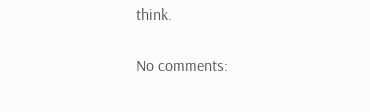think.

No comments: